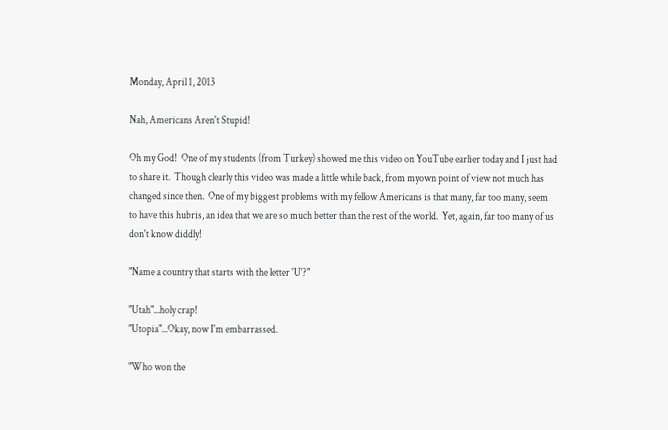Monday, April 1, 2013

Nah, Americans Aren't Stupid!

Oh my God!  One of my students (from Turkey) showed me this video on YouTube earlier today and I just had to share it.  Though clearly this video was made a little while back, from myown point of view not much has changed since then.  One of my biggest problems with my fellow Americans is that many, far too many, seem to have this hubris, an idea that we are so much better than the rest of the world.  Yet, again, far too many of us don't know diddly!

"Name a country that starts with the letter 'U'?"

"Utah"...holy crap!
"Utopia"...Okay, now I'm embarrassed.

"Who won the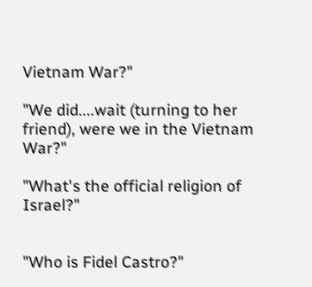Vietnam War?"

"We did....wait (turning to her friend), were we in the Vietnam War?"

"What's the official religion of Israel?"


"Who is Fidel Castro?"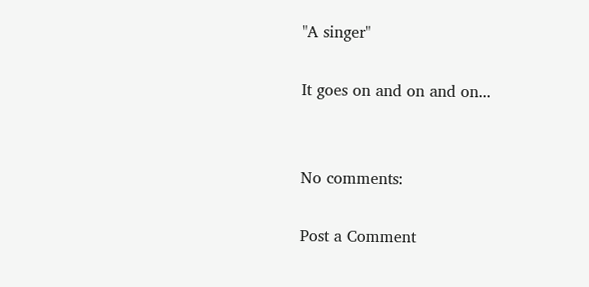"A singer"

It goes on and on and on...


No comments:

Post a Comment